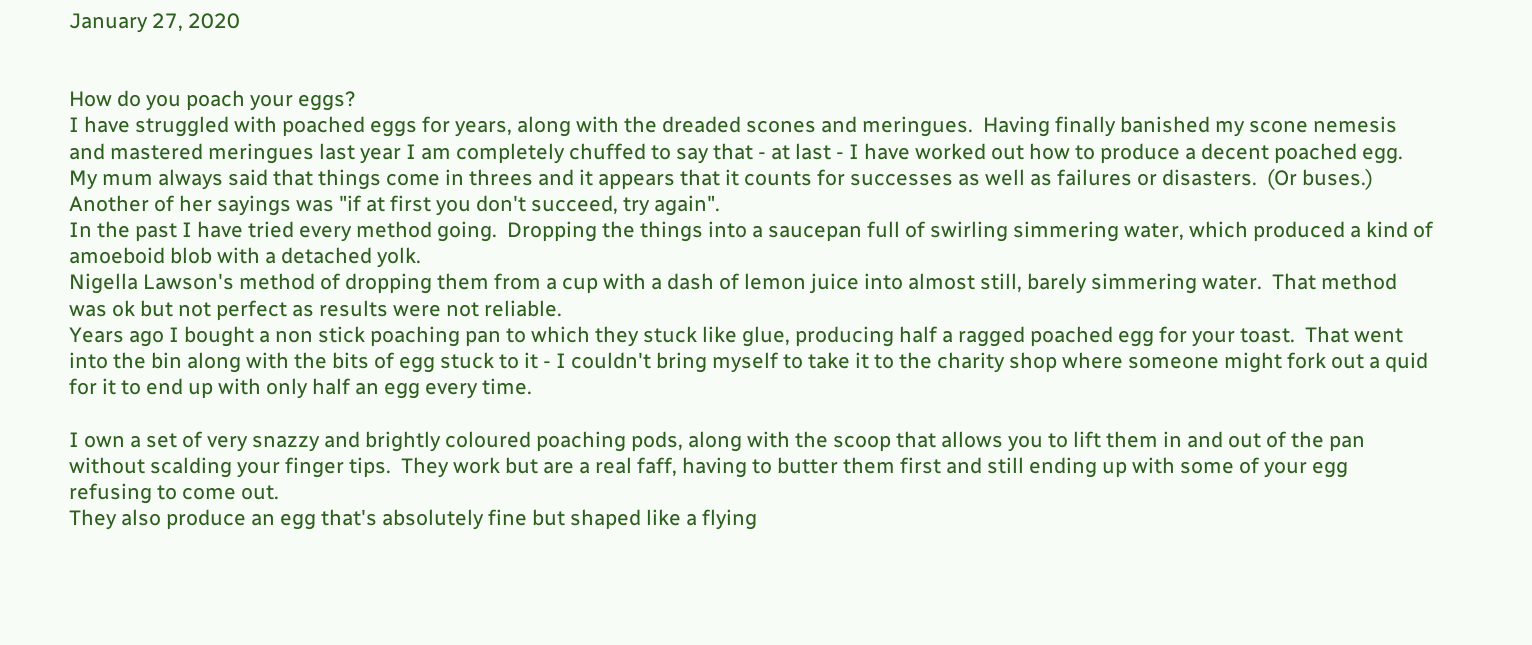January 27, 2020


How do you poach your eggs?
I have struggled with poached eggs for years, along with the dreaded scones and meringues.  Having finally banished my scone nemesis and mastered meringues last year I am completely chuffed to say that - at last - I have worked out how to produce a decent poached egg.  My mum always said that things come in threes and it appears that it counts for successes as well as failures or disasters.  (Or buses.)  Another of her sayings was "if at first you don't succeed, try again".
In the past I have tried every method going.  Dropping the things into a saucepan full of swirling simmering water, which produced a kind of amoeboid blob with a detached yolk.
Nigella Lawson's method of dropping them from a cup with a dash of lemon juice into almost still, barely simmering water.  That method was ok but not perfect as results were not reliable.
Years ago I bought a non stick poaching pan to which they stuck like glue, producing half a ragged poached egg for your toast.  That went into the bin along with the bits of egg stuck to it - I couldn't bring myself to take it to the charity shop where someone might fork out a quid for it to end up with only half an egg every time.

I own a set of very snazzy and brightly coloured poaching pods, along with the scoop that allows you to lift them in and out of the pan without scalding your finger tips.  They work but are a real faff, having to butter them first and still ending up with some of your egg refusing to come out.
They also produce an egg that's absolutely fine but shaped like a flying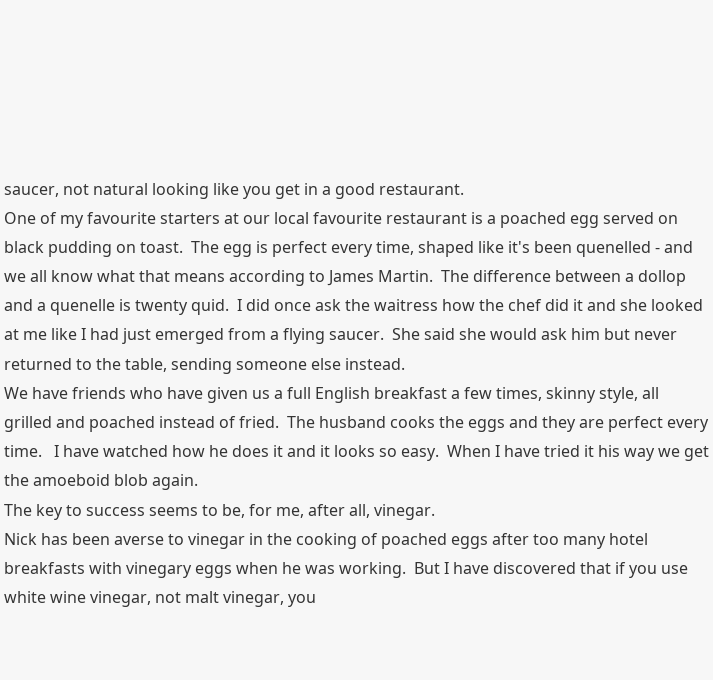saucer, not natural looking like you get in a good restaurant.
One of my favourite starters at our local favourite restaurant is a poached egg served on black pudding on toast.  The egg is perfect every time, shaped like it's been quenelled - and we all know what that means according to James Martin.  The difference between a dollop and a quenelle is twenty quid.  I did once ask the waitress how the chef did it and she looked at me like I had just emerged from a flying saucer.  She said she would ask him but never returned to the table, sending someone else instead.
We have friends who have given us a full English breakfast a few times, skinny style, all grilled and poached instead of fried.  The husband cooks the eggs and they are perfect every time.   I have watched how he does it and it looks so easy.  When I have tried it his way we get the amoeboid blob again.
The key to success seems to be, for me, after all, vinegar.
Nick has been averse to vinegar in the cooking of poached eggs after too many hotel breakfasts with vinegary eggs when he was working.  But I have discovered that if you use white wine vinegar, not malt vinegar, you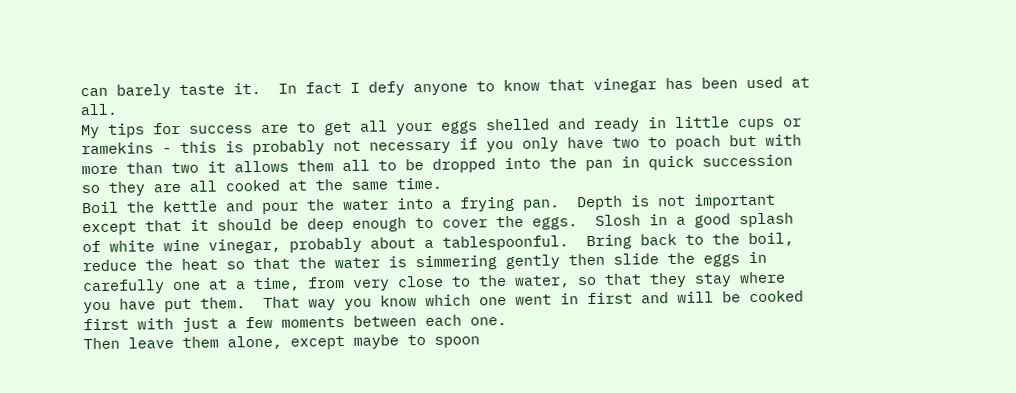can barely taste it.  In fact I defy anyone to know that vinegar has been used at all.
My tips for success are to get all your eggs shelled and ready in little cups or ramekins - this is probably not necessary if you only have two to poach but with more than two it allows them all to be dropped into the pan in quick succession so they are all cooked at the same time.
Boil the kettle and pour the water into a frying pan.  Depth is not important except that it should be deep enough to cover the eggs.  Slosh in a good splash of white wine vinegar, probably about a tablespoonful.  Bring back to the boil, reduce the heat so that the water is simmering gently then slide the eggs in carefully one at a time, from very close to the water, so that they stay where you have put them.  That way you know which one went in first and will be cooked first with just a few moments between each one.
Then leave them alone, except maybe to spoon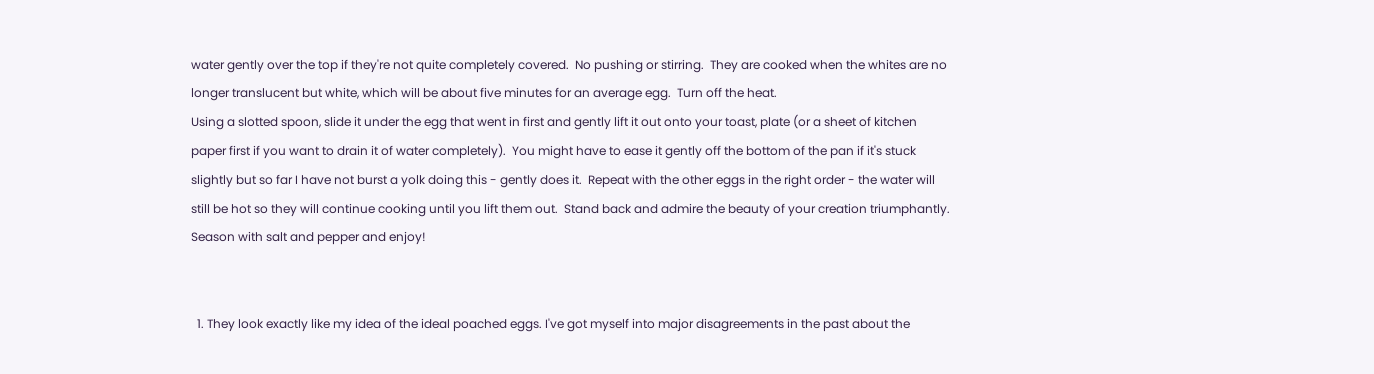water gently over the top if they're not quite completely covered.  No pushing or stirring.  They are cooked when the whites are no longer translucent but white, which will be about five minutes for an average egg.  Turn off the heat.
Using a slotted spoon, slide it under the egg that went in first and gently lift it out onto your toast, plate (or a sheet of kitchen paper first if you want to drain it of water completely).  You might have to ease it gently off the bottom of the pan if it's stuck slightly but so far I have not burst a yolk doing this - gently does it.  Repeat with the other eggs in the right order - the water will still be hot so they will continue cooking until you lift them out.  Stand back and admire the beauty of your creation triumphantly.
Season with salt and pepper and enjoy!


  1. They look exactly like my idea of the ideal poached eggs. I've got myself into major disagreements in the past about the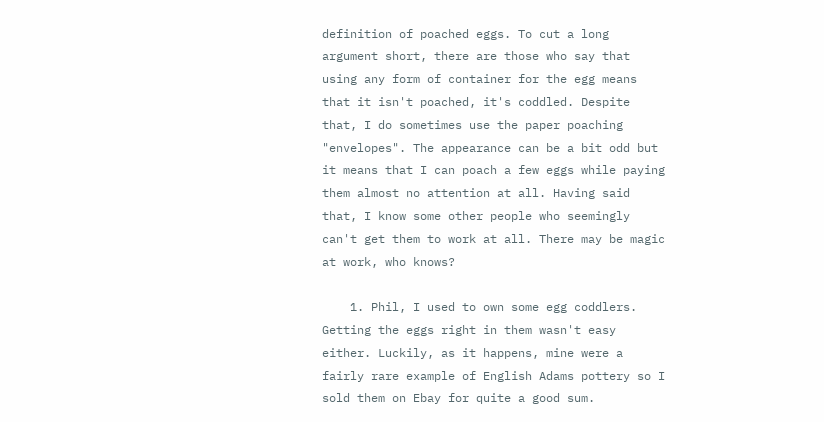definition of poached eggs. To cut a long argument short, there are those who say that using any form of container for the egg means that it isn't poached, it's coddled. Despite that, I do sometimes use the paper poaching "envelopes". The appearance can be a bit odd but it means that I can poach a few eggs while paying them almost no attention at all. Having said that, I know some other people who seemingly can't get them to work at all. There may be magic at work, who knows?

    1. Phil, I used to own some egg coddlers. Getting the eggs right in them wasn't easy either. Luckily, as it happens, mine were a fairly rare example of English Adams pottery so I sold them on Ebay for quite a good sum.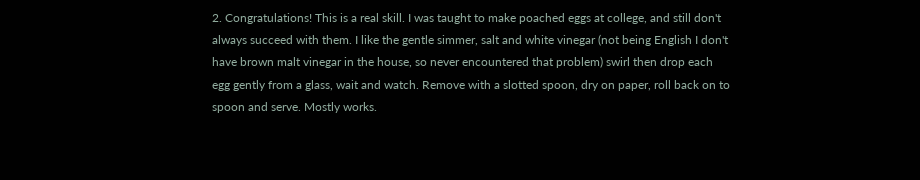2. Congratulations! This is a real skill. I was taught to make poached eggs at college, and still don't always succeed with them. I like the gentle simmer, salt and white vinegar (not being English I don't have brown malt vinegar in the house, so never encountered that problem) swirl then drop each egg gently from a glass, wait and watch. Remove with a slotted spoon, dry on paper, roll back on to spoon and serve. Mostly works.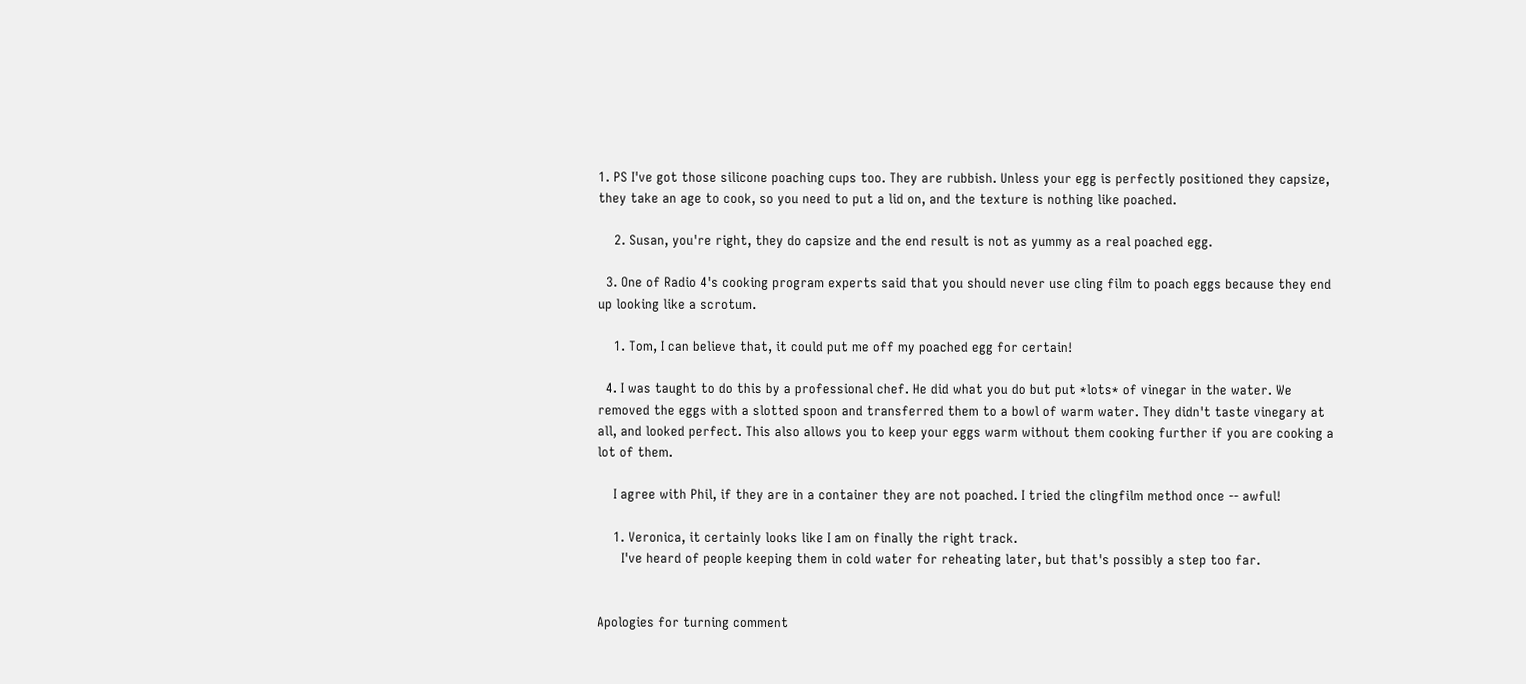1. PS I've got those silicone poaching cups too. They are rubbish. Unless your egg is perfectly positioned they capsize, they take an age to cook, so you need to put a lid on, and the texture is nothing like poached.

    2. Susan, you're right, they do capsize and the end result is not as yummy as a real poached egg.

  3. One of Radio 4's cooking program experts said that you should never use cling film to poach eggs because they end up looking like a scrotum.

    1. Tom, I can believe that, it could put me off my poached egg for certain!

  4. I was taught to do this by a professional chef. He did what you do but put *lots* of vinegar in the water. We removed the eggs with a slotted spoon and transferred them to a bowl of warm water. They didn't taste vinegary at all, and looked perfect. This also allows you to keep your eggs warm without them cooking further if you are cooking a lot of them.

    I agree with Phil, if they are in a container they are not poached. I tried the clingfilm method once -- awful!

    1. Veronica, it certainly looks like I am on finally the right track.
      I've heard of people keeping them in cold water for reheating later, but that's possibly a step too far.


Apologies for turning comment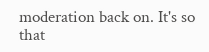moderation back on. It's so that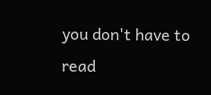you don't have to read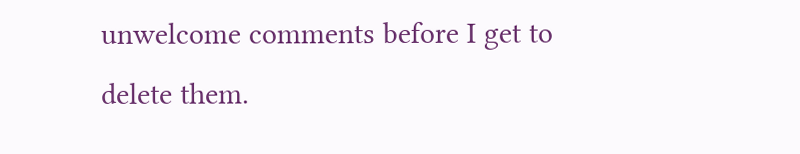unwelcome comments before I get to delete them.